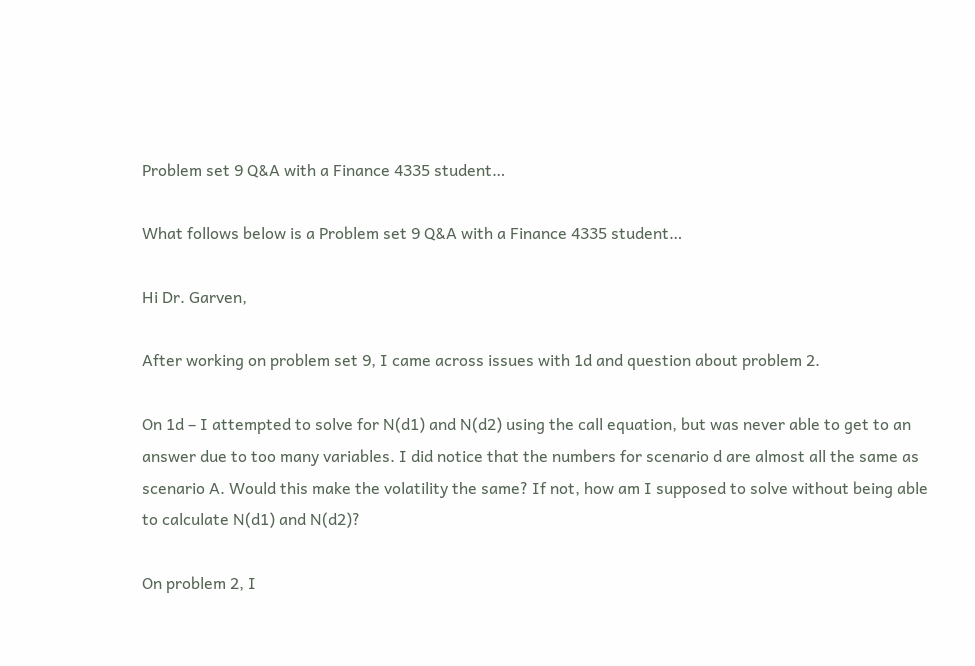Problem set 9 Q&A with a Finance 4335 student…

What follows below is a Problem set 9 Q&A with a Finance 4335 student…

Hi Dr. Garven,

After working on problem set 9, I came across issues with 1d and question about problem 2.

On 1d – I attempted to solve for N(d1) and N(d2) using the call equation, but was never able to get to an answer due to too many variables. I did notice that the numbers for scenario d are almost all the same as scenario A. Would this make the volatility the same? If not, how am I supposed to solve without being able to calculate N(d1) and N(d2)?

On problem 2, I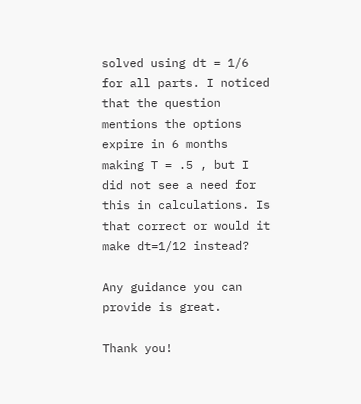solved using dt = 1/6 for all parts. I noticed that the question mentions the options expire in 6 months making T = .5 , but I did not see a need for this in calculations. Is that correct or would it make dt=1/12 instead?

Any guidance you can provide is great.

Thank you!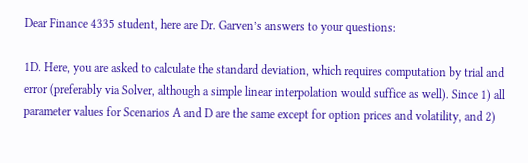Dear Finance 4335 student, here are Dr. Garven’s answers to your questions:

1D. Here, you are asked to calculate the standard deviation, which requires computation by trial and error (preferably via Solver, although a simple linear interpolation would suffice as well). Since 1) all parameter values for Scenarios A and D are the same except for option prices and volatility, and 2)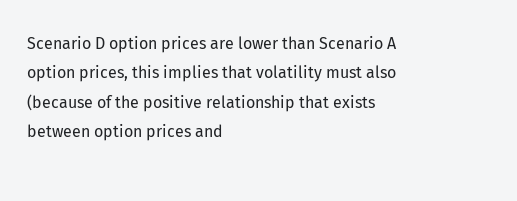Scenario D option prices are lower than Scenario A option prices, this implies that volatility must also (because of the positive relationship that exists between option prices and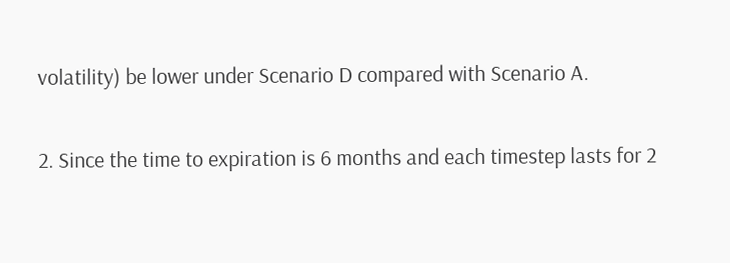volatility) be lower under Scenario D compared with Scenario A.

2. Since the time to expiration is 6 months and each timestep lasts for 2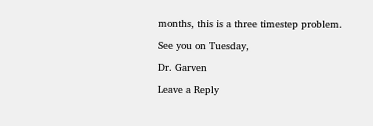months, this is a three timestep problem.

See you on Tuesday,

Dr. Garven

Leave a Reply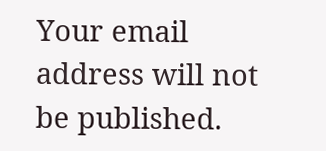Your email address will not be published.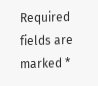Required fields are marked *